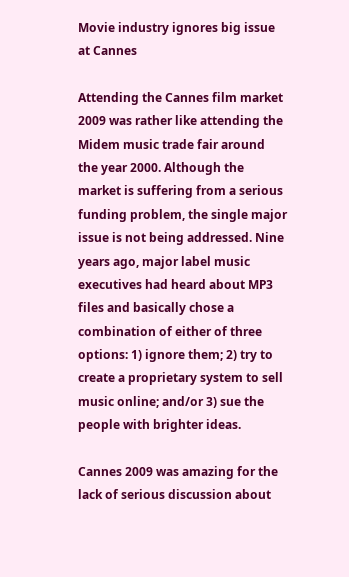Movie industry ignores big issue at Cannes

Attending the Cannes film market 2009 was rather like attending the Midem music trade fair around the year 2000. Although the market is suffering from a serious funding problem, the single major issue is not being addressed. Nine years ago, major label music executives had heard about MP3 files and basically chose a combination of either of three options: 1) ignore them; 2) try to create a proprietary system to sell music online; and/or 3) sue the people with brighter ideas.

Cannes 2009 was amazing for the lack of serious discussion about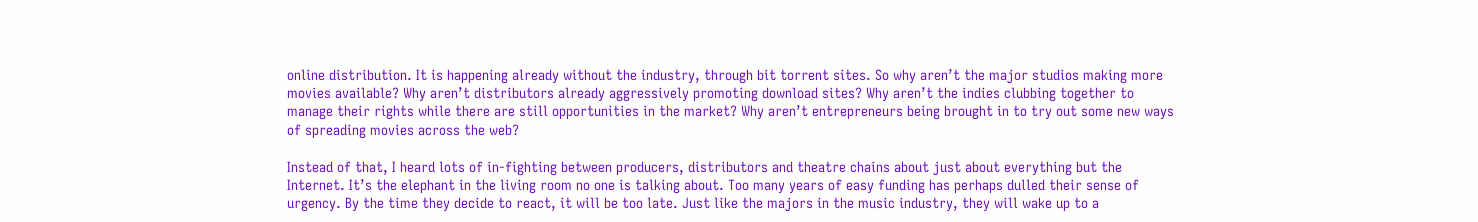online distribution. It is happening already without the industry, through bit torrent sites. So why aren’t the major studios making more movies available? Why aren’t distributors already aggressively promoting download sites? Why aren’t the indies clubbing together to manage their rights while there are still opportunities in the market? Why aren’t entrepreneurs being brought in to try out some new ways of spreading movies across the web?

Instead of that, I heard lots of in-fighting between producers, distributors and theatre chains about just about everything but the Internet. It’s the elephant in the living room no one is talking about. Too many years of easy funding has perhaps dulled their sense of urgency. By the time they decide to react, it will be too late. Just like the majors in the music industry, they will wake up to a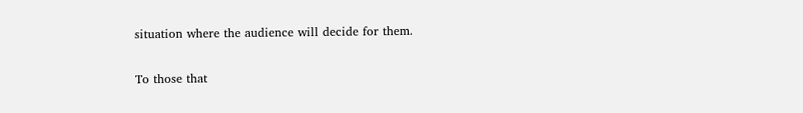situation where the audience will decide for them.

To those that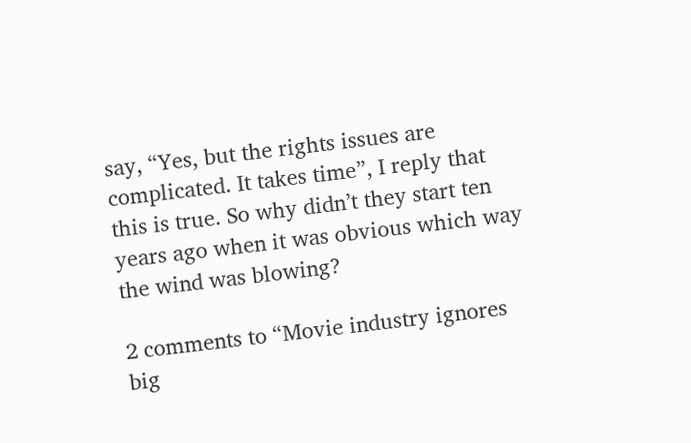say, “Yes, but the rights issues are complicated. It takes time”, I reply that this is true. So why didn’t they start ten years ago when it was obvious which way the wind was blowing?

2 comments to “Movie industry ignores big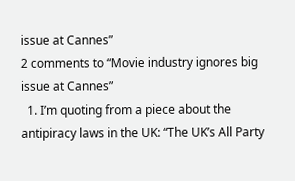issue at Cannes”
2 comments to “Movie industry ignores big issue at Cannes”
  1. I’m quoting from a piece about the antipiracy laws in the UK: “The UK’s All Party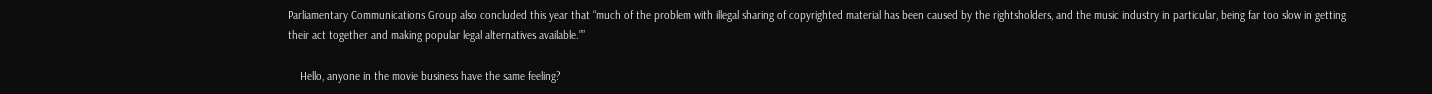Parliamentary Communications Group also concluded this year that “much of the problem with illegal sharing of copyrighted material has been caused by the rightsholders, and the music industry in particular, being far too slow in getting their act together and making popular legal alternatives available.””

    Hello, anyone in the movie business have the same feeling?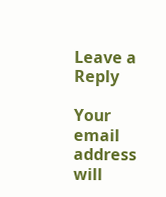Leave a Reply

Your email address will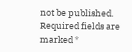not be published. Required fields are marked *